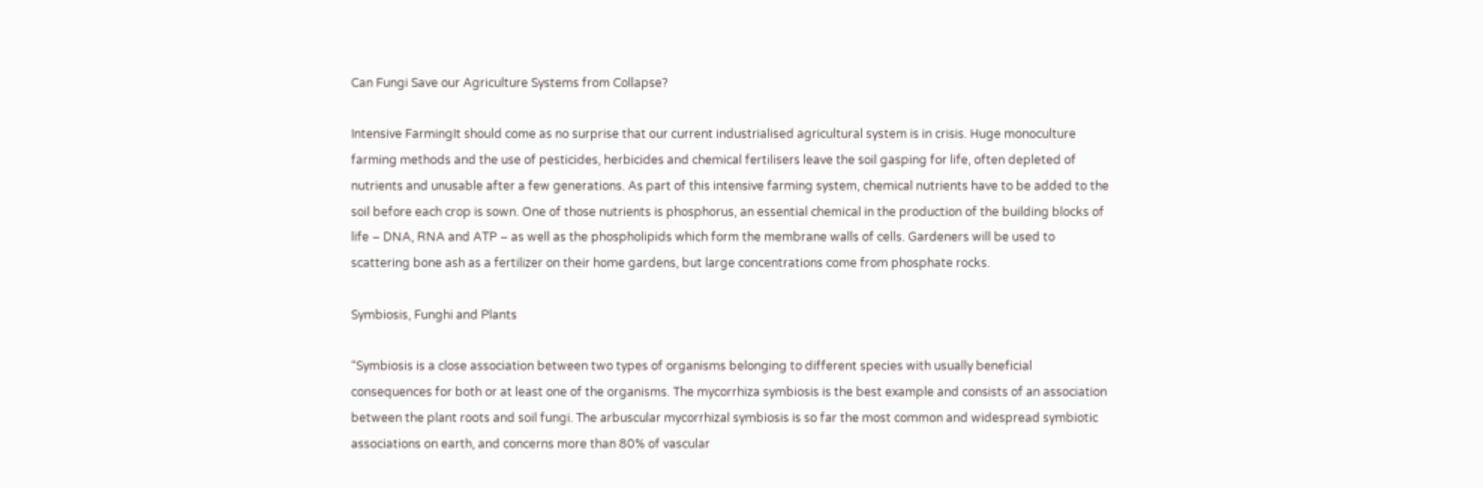Can Fungi Save our Agriculture Systems from Collapse?

Intensive FarmingIt should come as no surprise that our current industrialised agricultural system is in crisis. Huge monoculture farming methods and the use of pesticides, herbicides and chemical fertilisers leave the soil gasping for life, often depleted of nutrients and unusable after a few generations. As part of this intensive farming system, chemical nutrients have to be added to the soil before each crop is sown. One of those nutrients is phosphorus, an essential chemical in the production of the building blocks of life – DNA, RNA and ATP – as well as the phospholipids which form the membrane walls of cells. Gardeners will be used to scattering bone ash as a fertilizer on their home gardens, but large concentrations come from phosphate rocks.

Symbiosis, Funghi and Plants

“Symbiosis is a close association between two types of organisms belonging to different species with usually beneficial consequences for both or at least one of the organisms. The mycorrhiza symbiosis is the best example and consists of an association between the plant roots and soil fungi. The arbuscular mycorrhizal symbiosis is so far the most common and widespread symbiotic associations on earth, and concerns more than 80% of vascular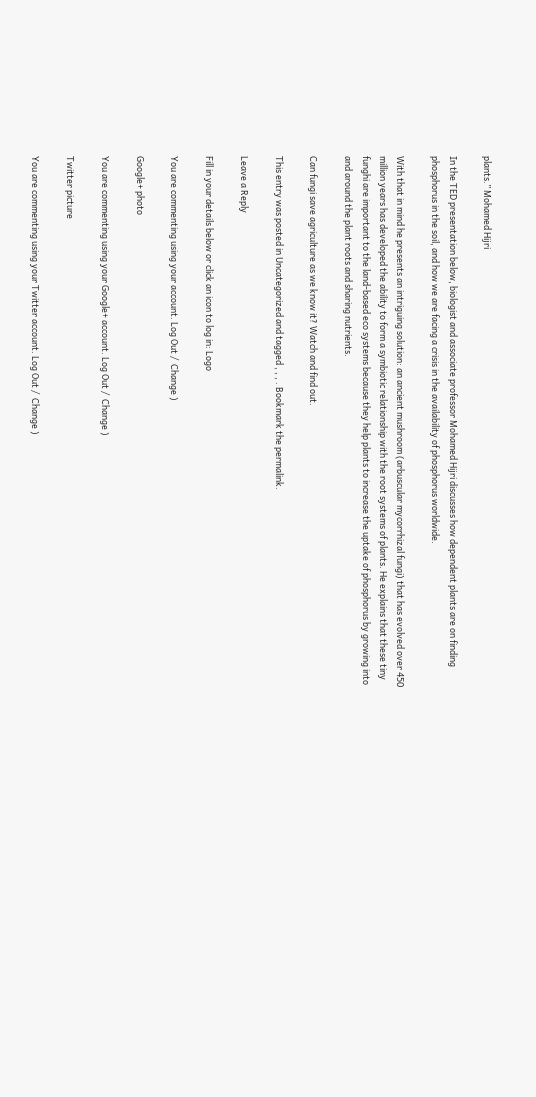plants.” Mohamed Hijri

In the TED presentation below, biologist and associate professor Mohamed Hijri discusses how dependent plants are on finding phosphorus in the soil, and how we are facing a crisis in the availability of phosphorus worldwide.

With that in mind he presents an intriguing solution: an ancient mushroom (arbuscular mycorrhizal fungi) that has evolved over 450 million years has developed the ability to form a symbiotic relationship with the root systems of plants. He explains that these tiny funghi are important to the land-based eco systems because they help plants to increase the uptake of phosphorus by growing into and around the plant roots and sharing nutrients.

Can fungi save agriculture as we know it? Watch and find out.

This entry was posted in Uncategorized and tagged , , , . Bookmark the permalink.

Leave a Reply

Fill in your details below or click an icon to log in: Logo

You are commenting using your account. Log Out /  Change )

Google+ photo

You are commenting using your Google+ account. Log Out /  Change )

Twitter picture

You are commenting using your Twitter account. Log Out /  Change )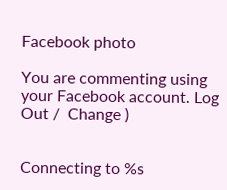Facebook photo

You are commenting using your Facebook account. Log Out /  Change )


Connecting to %s